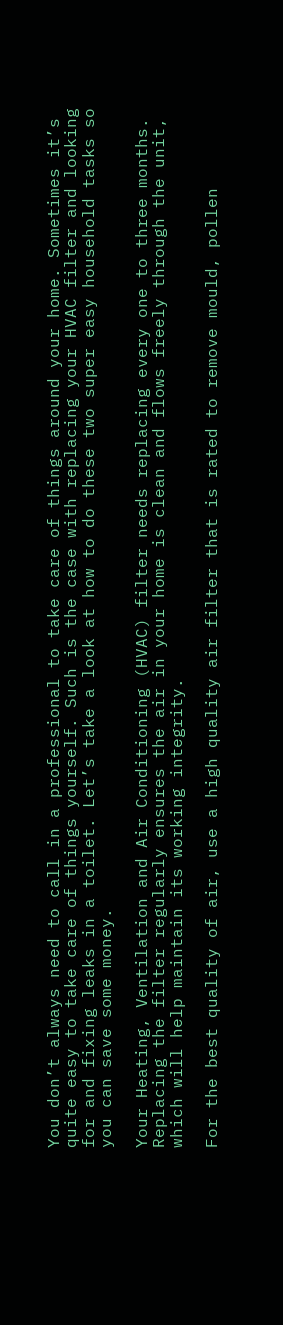You don’t always need to call in a professional to take care of things around your home. Sometimes it’s quite easy to take care of things yourself. Such is the case with replacing your HVAC filter and looking for and fixing leaks in a toilet. Let’s take a look at how to do these two super easy household tasks so you can save some money.

Your Heating, Ventilation and Air Conditioning (HVAC) filter needs replacing every one to three months. Replacing the filter regularly ensures the air in your home is clean and flows freely through the unit, which will help maintain its working integrity.

For the best quality of air, use a high quality air filter that is rated to remove mould, pollen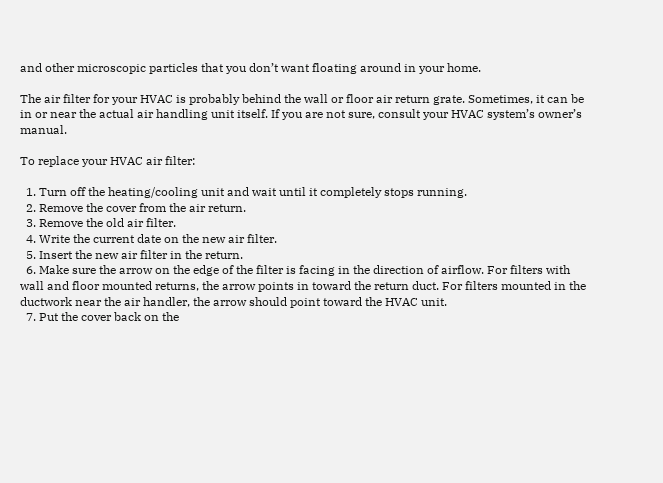and other microscopic particles that you don’t want floating around in your home.

The air filter for your HVAC is probably behind the wall or floor air return grate. Sometimes, it can be in or near the actual air handling unit itself. If you are not sure, consult your HVAC system’s owner’s manual.

To replace your HVAC air filter:

  1. Turn off the heating/cooling unit and wait until it completely stops running.
  2. Remove the cover from the air return.
  3. Remove the old air filter.
  4. Write the current date on the new air filter.
  5. Insert the new air filter in the return.
  6. Make sure the arrow on the edge of the filter is facing in the direction of airflow. For filters with wall and floor mounted returns, the arrow points in toward the return duct. For filters mounted in the ductwork near the air handler, the arrow should point toward the HVAC unit.
  7. Put the cover back on the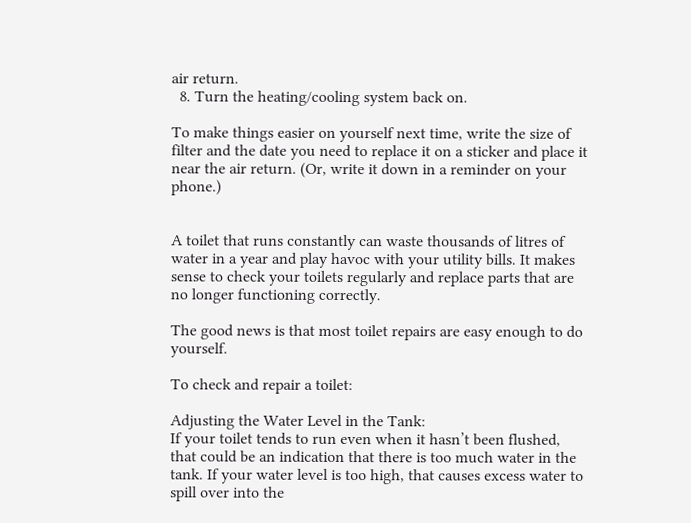air return.
  8. Turn the heating/cooling system back on.

To make things easier on yourself next time, write the size of filter and the date you need to replace it on a sticker and place it near the air return. (Or, write it down in a reminder on your phone.)


A toilet that runs constantly can waste thousands of litres of water in a year and play havoc with your utility bills. It makes sense to check your toilets regularly and replace parts that are no longer functioning correctly.

The good news is that most toilet repairs are easy enough to do yourself.

To check and repair a toilet:

Adjusting the Water Level in the Tank:
If your toilet tends to run even when it hasn’t been flushed, that could be an indication that there is too much water in the tank. If your water level is too high, that causes excess water to spill over into the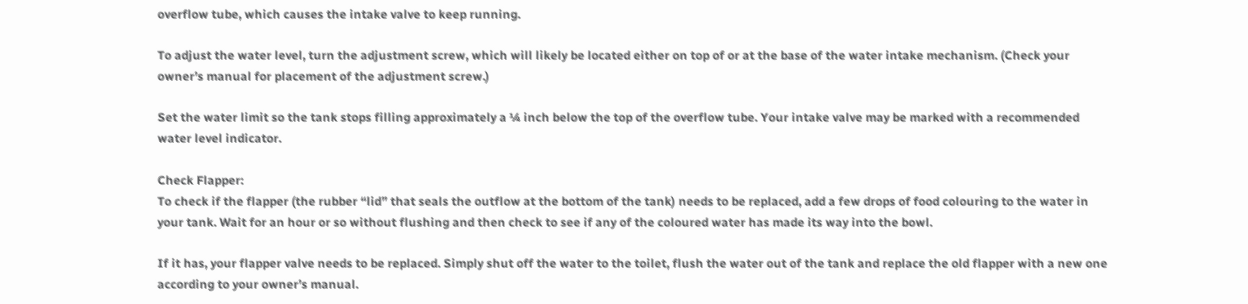overflow tube, which causes the intake valve to keep running.

To adjust the water level, turn the adjustment screw, which will likely be located either on top of or at the base of the water intake mechanism. (Check your owner’s manual for placement of the adjustment screw.)

Set the water limit so the tank stops filling approximately a ¼ inch below the top of the overflow tube. Your intake valve may be marked with a recommended water level indicator.

Check Flapper:
To check if the flapper (the rubber “lid” that seals the outflow at the bottom of the tank) needs to be replaced, add a few drops of food colouring to the water in your tank. Wait for an hour or so without flushing and then check to see if any of the coloured water has made its way into the bowl.

If it has, your flapper valve needs to be replaced. Simply shut off the water to the toilet, flush the water out of the tank and replace the old flapper with a new one according to your owner’s manual.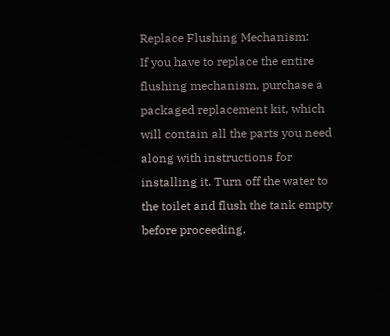Replace Flushing Mechanism:
If you have to replace the entire flushing mechanism, purchase a packaged replacement kit, which will contain all the parts you need along with instructions for installing it. Turn off the water to the toilet and flush the tank empty before proceeding.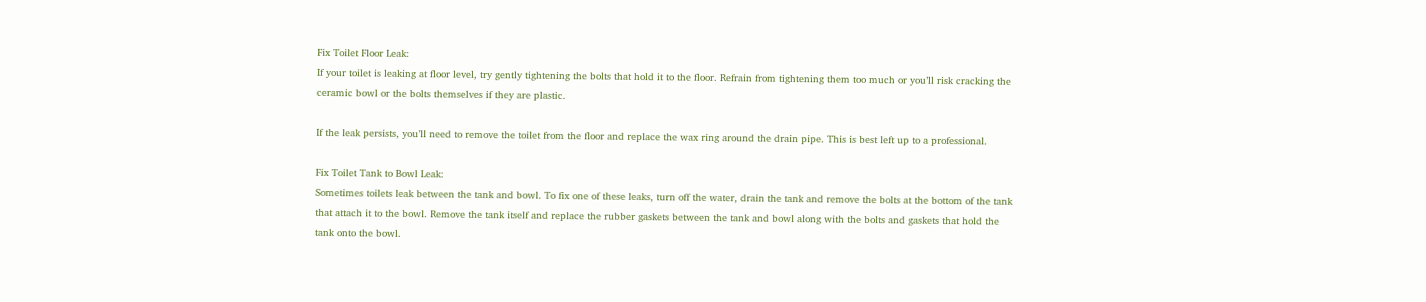Fix Toilet Floor Leak:
If your toilet is leaking at floor level, try gently tightening the bolts that hold it to the floor. Refrain from tightening them too much or you’ll risk cracking the ceramic bowl or the bolts themselves if they are plastic.

If the leak persists, you’ll need to remove the toilet from the floor and replace the wax ring around the drain pipe. This is best left up to a professional.

Fix Toilet Tank to Bowl Leak:
Sometimes toilets leak between the tank and bowl. To fix one of these leaks, turn off the water, drain the tank and remove the bolts at the bottom of the tank that attach it to the bowl. Remove the tank itself and replace the rubber gaskets between the tank and bowl along with the bolts and gaskets that hold the tank onto the bowl.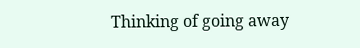Thinking of going away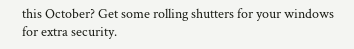this October? Get some rolling shutters for your windows for extra security.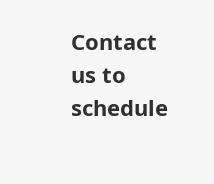Contact us to schedule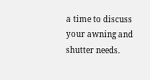a time to discuss your awning and shutter needs.